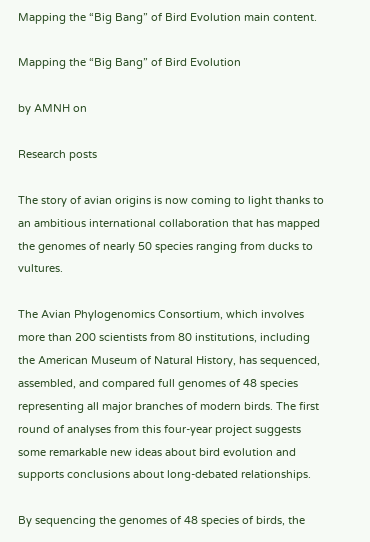Mapping the “Big Bang” of Bird Evolution main content.

Mapping the “Big Bang” of Bird Evolution

by AMNH on

Research posts

The story of avian origins is now coming to light thanks to an ambitious international collaboration that has mapped the genomes of nearly 50 species ranging from ducks to vultures.

The Avian Phylogenomics Consortium, which involves more than 200 scientists from 80 institutions, including the American Museum of Natural History, has sequenced, assembled, and compared full genomes of 48 species representing all major branches of modern birds. The first round of analyses from this four-year project suggests some remarkable new ideas about bird evolution and supports conclusions about long-debated relationships.

By sequencing the genomes of 48 species of birds, the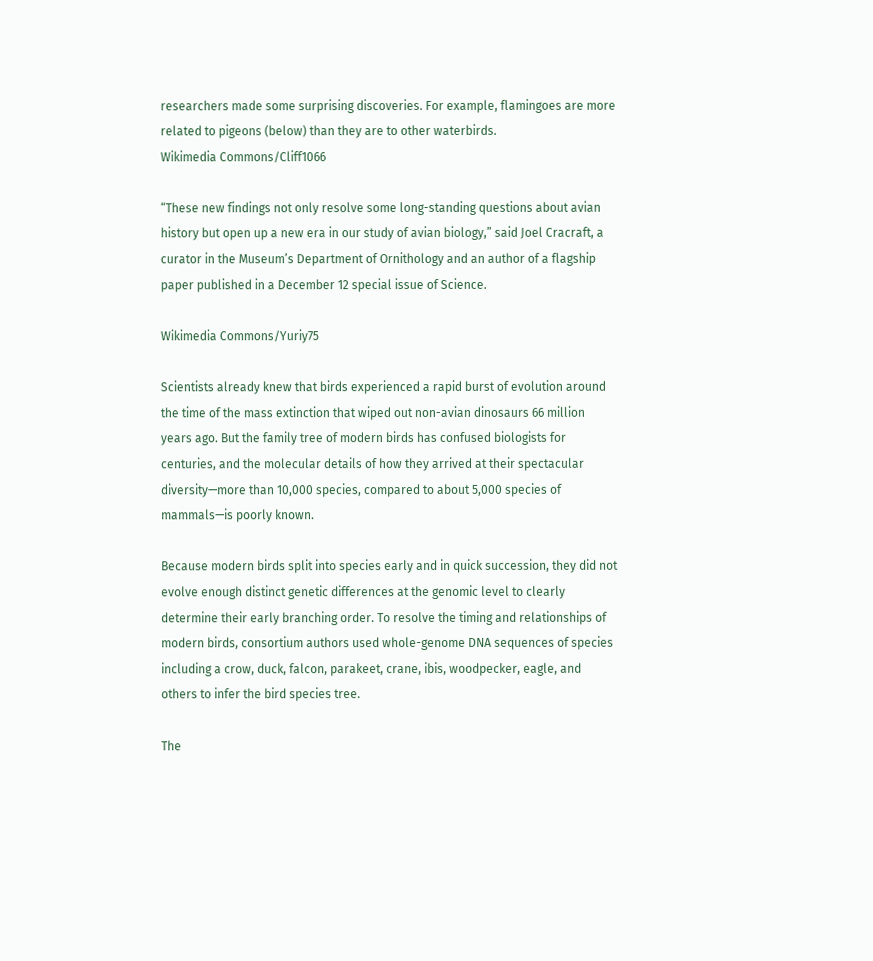researchers made some surprising discoveries. For example, flamingoes are more related to pigeons (below) than they are to other waterbirds.
Wikimedia Commons/Cliff1066

“These new findings not only resolve some long-standing questions about avian history but open up a new era in our study of avian biology,” said Joel Cracraft, a curator in the Museum’s Department of Ornithology and an author of a flagship paper published in a December 12 special issue of Science.

Wikimedia Commons/Yuriy75

Scientists already knew that birds experienced a rapid burst of evolution around the time of the mass extinction that wiped out non-avian dinosaurs 66 million years ago. But the family tree of modern birds has confused biologists for centuries, and the molecular details of how they arrived at their spectacular diversity—more than 10,000 species, compared to about 5,000 species of mammals—is poorly known.

Because modern birds split into species early and in quick succession, they did not evolve enough distinct genetic differences at the genomic level to clearly determine their early branching order. To resolve the timing and relationships of modern birds, consortium authors used whole-genome DNA sequences of species including a crow, duck, falcon, parakeet, crane, ibis, woodpecker, eagle, and others to infer the bird species tree.

The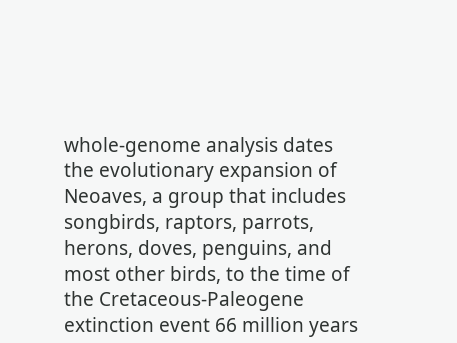whole-genome analysis dates the evolutionary expansion of Neoaves, a group that includes songbirds, raptors, parrots, herons, doves, penguins, and most other birds, to the time of the Cretaceous-Paleogene extinction event 66 million years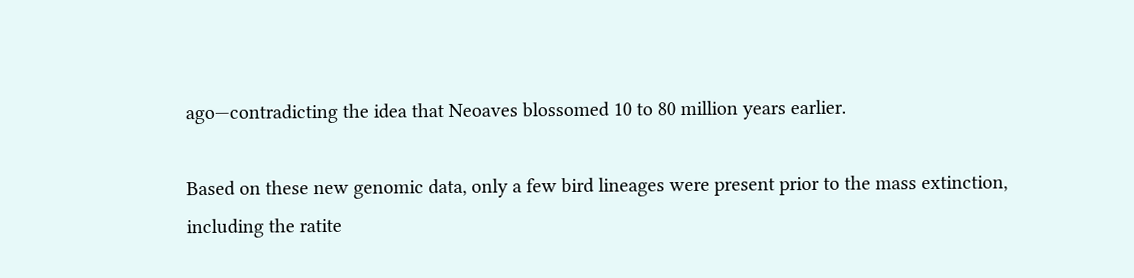ago—contradicting the idea that Neoaves blossomed 10 to 80 million years earlier.

Based on these new genomic data, only a few bird lineages were present prior to the mass extinction, including the ratite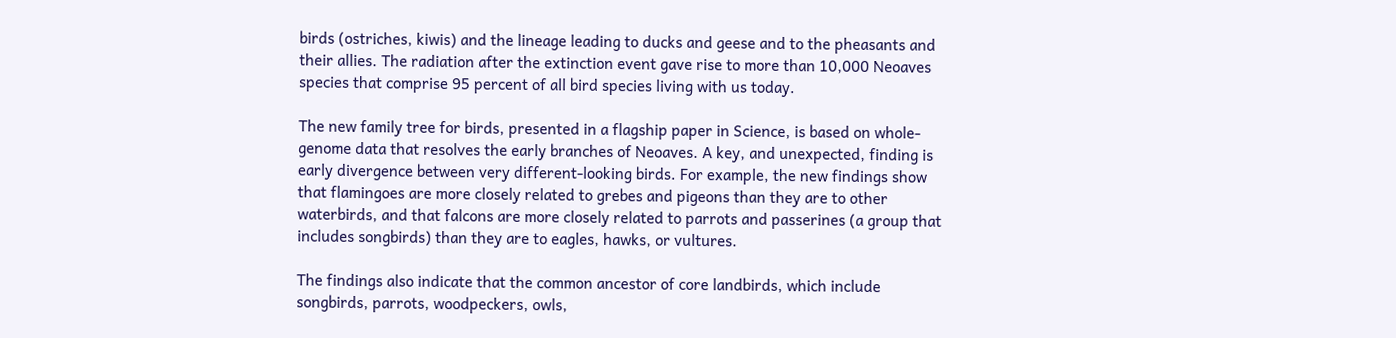birds (ostriches, kiwis) and the lineage leading to ducks and geese and to the pheasants and their allies. The radiation after the extinction event gave rise to more than 10,000 Neoaves species that comprise 95 percent of all bird species living with us today.

The new family tree for birds, presented in a flagship paper in Science, is based on whole-genome data that resolves the early branches of Neoaves. A key, and unexpected, finding is early divergence between very different-looking birds. For example, the new findings show that flamingoes are more closely related to grebes and pigeons than they are to other waterbirds, and that falcons are more closely related to parrots and passerines (a group that includes songbirds) than they are to eagles, hawks, or vultures.

The findings also indicate that the common ancestor of core landbirds, which include songbirds, parrots, woodpeckers, owls,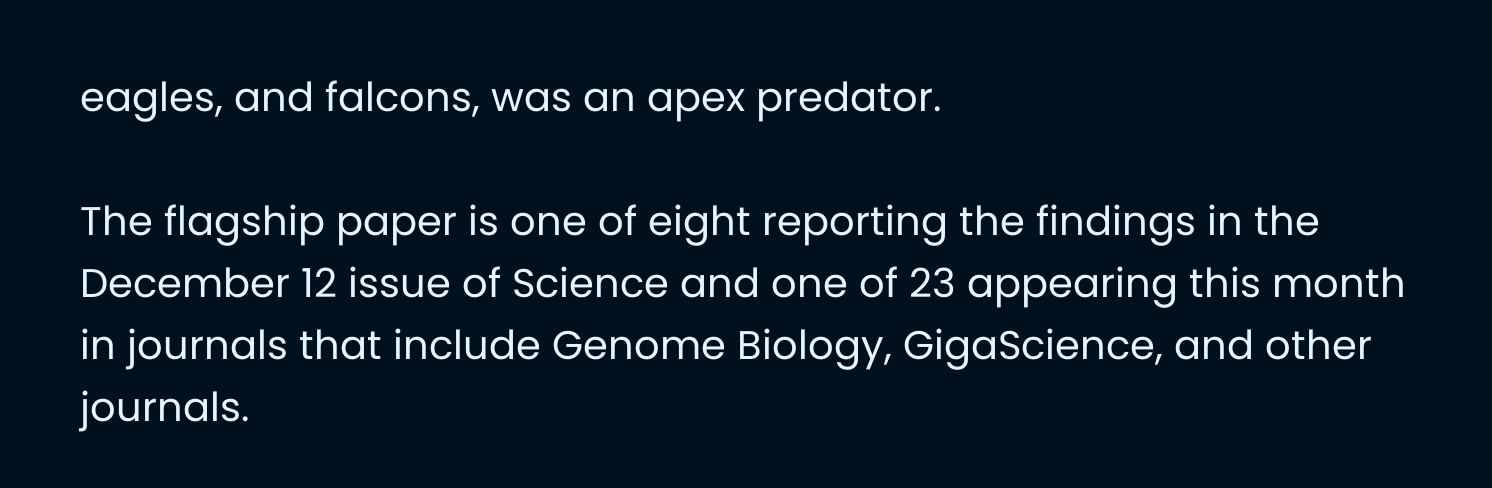eagles, and falcons, was an apex predator.

The flagship paper is one of eight reporting the findings in the December 12 issue of Science and one of 23 appearing this month in journals that include Genome Biology, GigaScience, and other journals.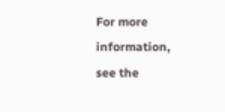For more information, see the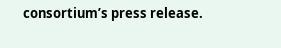consortium’s press release.